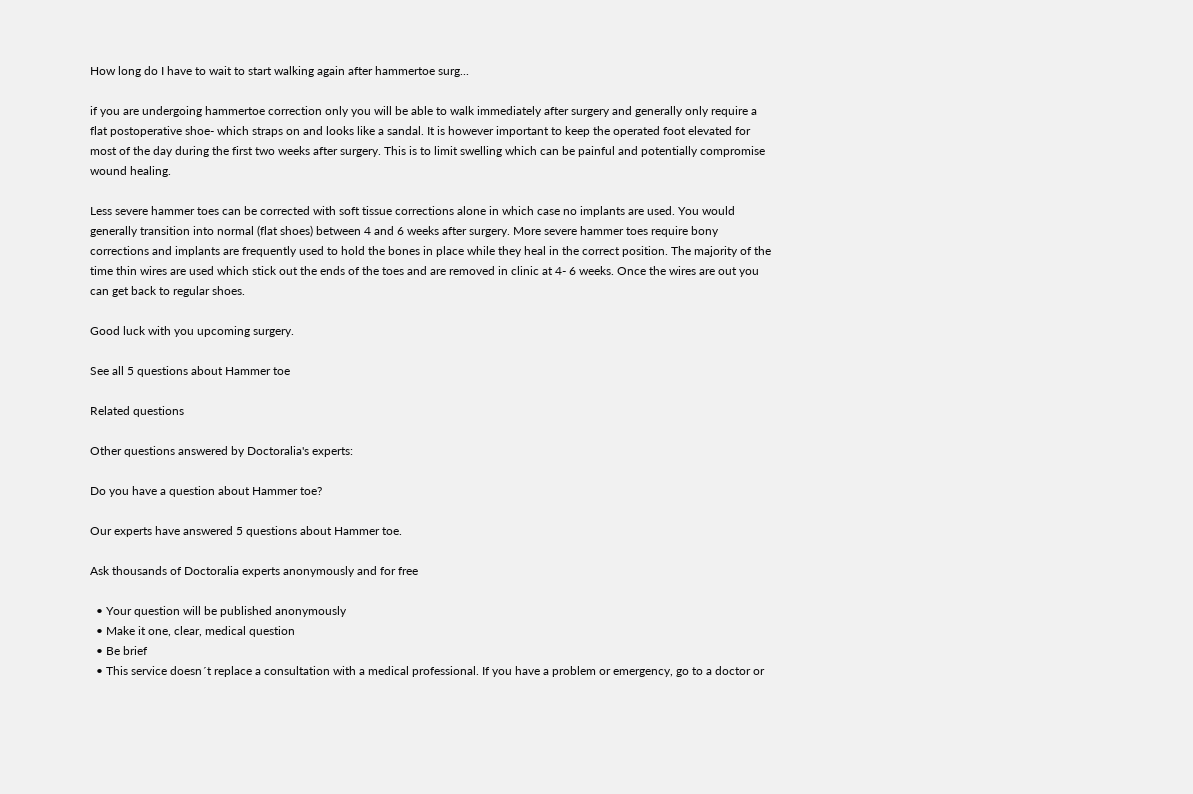How long do I have to wait to start walking again after hammertoe surg...

if you are undergoing hammertoe correction only you will be able to walk immediately after surgery and generally only require a flat postoperative shoe- which straps on and looks like a sandal. It is however important to keep the operated foot elevated for most of the day during the first two weeks after surgery. This is to limit swelling which can be painful and potentially compromise wound healing.

Less severe hammer toes can be corrected with soft tissue corrections alone in which case no implants are used. You would generally transition into normal (flat shoes) between 4 and 6 weeks after surgery. More severe hammer toes require bony corrections and implants are frequently used to hold the bones in place while they heal in the correct position. The majority of the time thin wires are used which stick out the ends of the toes and are removed in clinic at 4- 6 weeks. Once the wires are out you can get back to regular shoes.

Good luck with you upcoming surgery.

See all 5 questions about Hammer toe

Related questions

Other questions answered by Doctoralia's experts:

Do you have a question about Hammer toe?

Our experts have answered 5 questions about Hammer toe.

Ask thousands of Doctoralia experts anonymously and for free

  • Your question will be published anonymously
  • Make it one, clear, medical question
  • Be brief
  • This service doesn´t replace a consultation with a medical professional. If you have a problem or emergency, go to a doctor or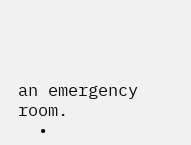an emergency room.
  •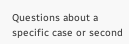Questions about a specific case or second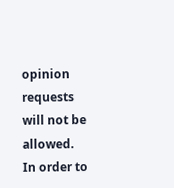opinion requests will not be allowed.
In order to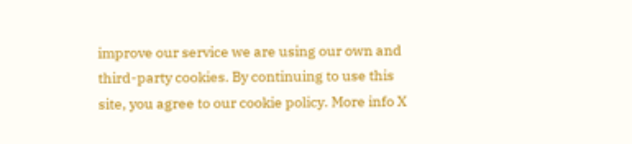improve our service we are using our own and third-party cookies. By continuing to use this site, you agree to our cookie policy. More info X